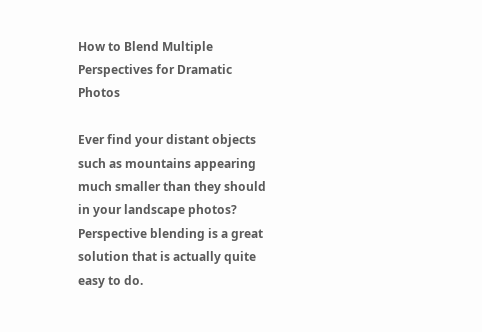How to Blend Multiple Perspectives for Dramatic Photos

Ever find your distant objects such as mountains appearing much smaller than they should in your landscape photos? Perspective blending is a great solution that is actually quite easy to do.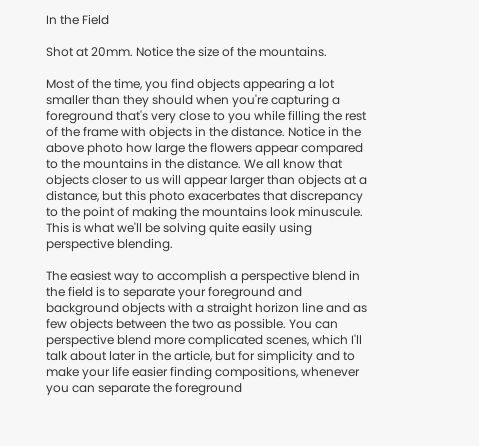In the Field

Shot at 20mm. Notice the size of the mountains.

Most of the time, you find objects appearing a lot smaller than they should when you're capturing a foreground that's very close to you while filling the rest of the frame with objects in the distance. Notice in the above photo how large the flowers appear compared to the mountains in the distance. We all know that objects closer to us will appear larger than objects at a distance, but this photo exacerbates that discrepancy to the point of making the mountains look minuscule. This is what we'll be solving quite easily using perspective blending.

The easiest way to accomplish a perspective blend in the field is to separate your foreground and background objects with a straight horizon line and as few objects between the two as possible. You can perspective blend more complicated scenes, which I'll talk about later in the article, but for simplicity and to make your life easier finding compositions, whenever you can separate the foreground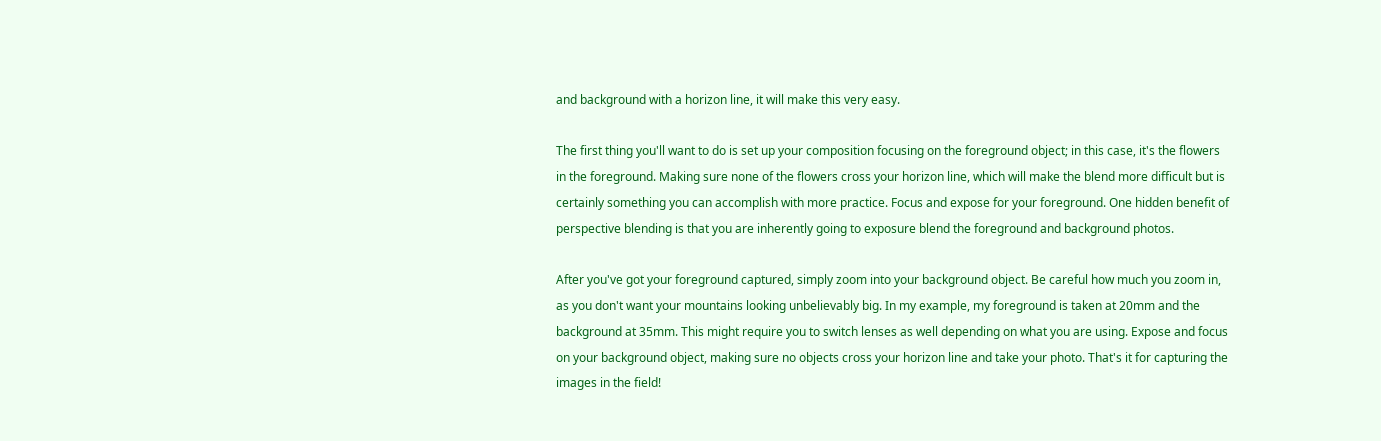and background with a horizon line, it will make this very easy.

The first thing you'll want to do is set up your composition focusing on the foreground object; in this case, it's the flowers in the foreground. Making sure none of the flowers cross your horizon line, which will make the blend more difficult but is certainly something you can accomplish with more practice. Focus and expose for your foreground. One hidden benefit of perspective blending is that you are inherently going to exposure blend the foreground and background photos.

After you've got your foreground captured, simply zoom into your background object. Be careful how much you zoom in, as you don't want your mountains looking unbelievably big. In my example, my foreground is taken at 20mm and the background at 35mm. This might require you to switch lenses as well depending on what you are using. Expose and focus on your background object, making sure no objects cross your horizon line and take your photo. That's it for capturing the images in the field!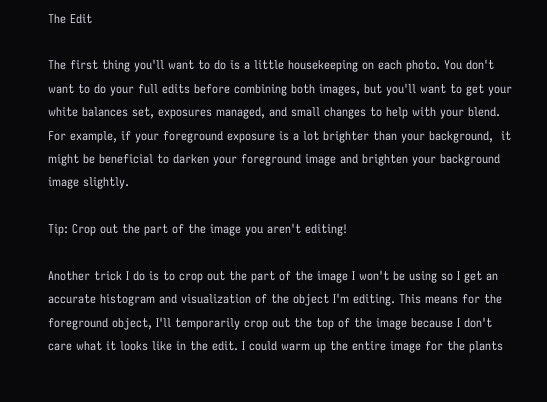The Edit

The first thing you'll want to do is a little housekeeping on each photo. You don't want to do your full edits before combining both images, but you'll want to get your white balances set, exposures managed, and small changes to help with your blend. For example, if your foreground exposure is a lot brighter than your background,  it might be beneficial to darken your foreground image and brighten your background image slightly.

Tip: Crop out the part of the image you aren't editing!

Another trick I do is to crop out the part of the image I won't be using so I get an accurate histogram and visualization of the object I'm editing. This means for the foreground object, I'll temporarily crop out the top of the image because I don't care what it looks like in the edit. I could warm up the entire image for the plants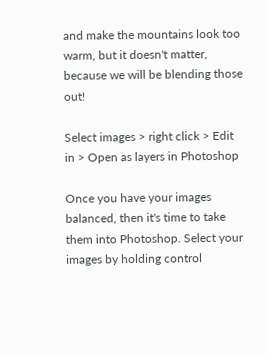and make the mountains look too warm, but it doesn't matter, because we will be blending those out!

Select images > right click > Edit in > Open as layers in Photoshop

Once you have your images balanced, then it's time to take them into Photoshop. Select your images by holding control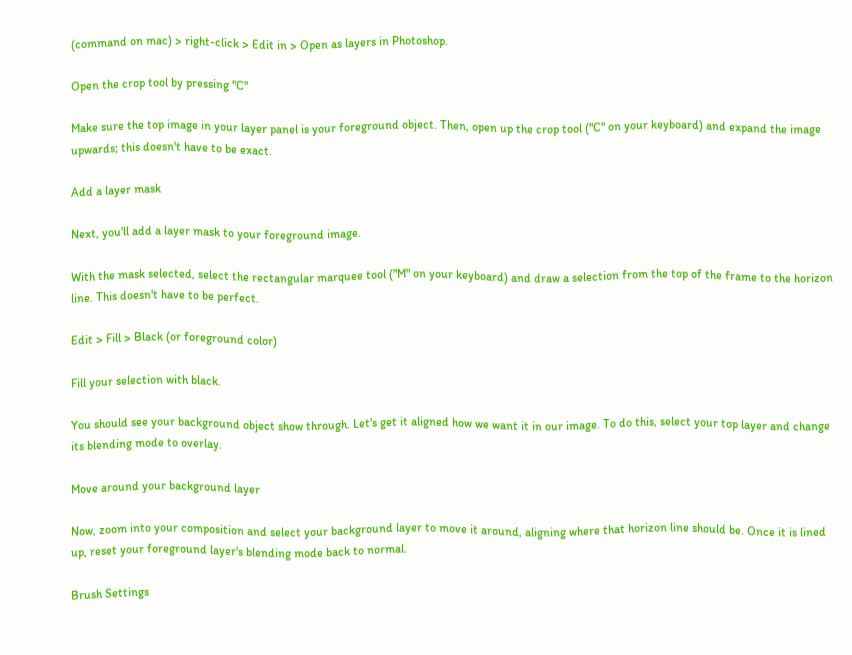(command on mac) > right-click > Edit in > Open as layers in Photoshop.

Open the crop tool by pressing "C"

Make sure the top image in your layer panel is your foreground object. Then, open up the crop tool ("C" on your keyboard) and expand the image upwards; this doesn't have to be exact.

Add a layer mask

Next, you'll add a layer mask to your foreground image.

With the mask selected, select the rectangular marquee tool ("M" on your keyboard) and draw a selection from the top of the frame to the horizon line. This doesn't have to be perfect.

Edit > Fill > Black (or foreground color)

Fill your selection with black.

You should see your background object show through. Let's get it aligned how we want it in our image. To do this, select your top layer and change its blending mode to overlay.

Move around your background layer

Now, zoom into your composition and select your background layer to move it around, aligning where that horizon line should be. Once it is lined up, reset your foreground layer's blending mode back to normal.

Brush Settings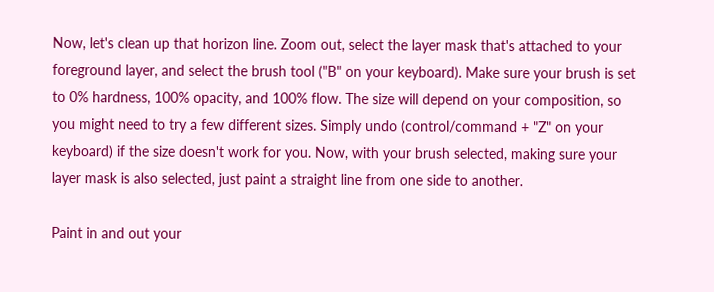Now, let's clean up that horizon line. Zoom out, select the layer mask that's attached to your foreground layer, and select the brush tool ("B" on your keyboard). Make sure your brush is set to 0% hardness, 100% opacity, and 100% flow. The size will depend on your composition, so you might need to try a few different sizes. Simply undo (control/command + "Z" on your keyboard) if the size doesn't work for you. Now, with your brush selected, making sure your layer mask is also selected, just paint a straight line from one side to another.

Paint in and out your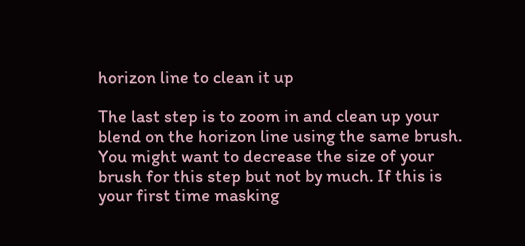horizon line to clean it up

The last step is to zoom in and clean up your blend on the horizon line using the same brush. You might want to decrease the size of your brush for this step but not by much. If this is your first time masking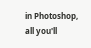in Photoshop, all you'll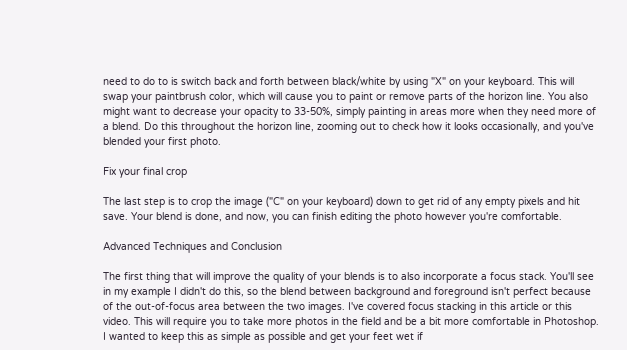need to do to is switch back and forth between black/white by using "X" on your keyboard. This will swap your paintbrush color, which will cause you to paint or remove parts of the horizon line. You also might want to decrease your opacity to 33-50%, simply painting in areas more when they need more of a blend. Do this throughout the horizon line, zooming out to check how it looks occasionally, and you've blended your first photo.

Fix your final crop

The last step is to crop the image ("C" on your keyboard) down to get rid of any empty pixels and hit save. Your blend is done, and now, you can finish editing the photo however you're comfortable.

Advanced Techniques and Conclusion

The first thing that will improve the quality of your blends is to also incorporate a focus stack. You'll see in my example I didn't do this, so the blend between background and foreground isn't perfect because of the out-of-focus area between the two images. I've covered focus stacking in this article or this video. This will require you to take more photos in the field and be a bit more comfortable in Photoshop. I wanted to keep this as simple as possible and get your feet wet if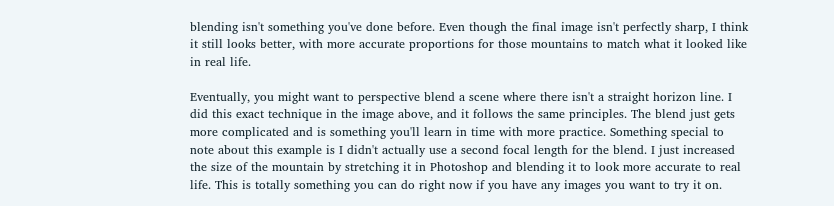blending isn't something you've done before. Even though the final image isn't perfectly sharp, I think it still looks better, with more accurate proportions for those mountains to match what it looked like in real life.

Eventually, you might want to perspective blend a scene where there isn't a straight horizon line. I did this exact technique in the image above, and it follows the same principles. The blend just gets more complicated and is something you'll learn in time with more practice. Something special to note about this example is I didn't actually use a second focal length for the blend. I just increased the size of the mountain by stretching it in Photoshop and blending it to look more accurate to real life. This is totally something you can do right now if you have any images you want to try it on.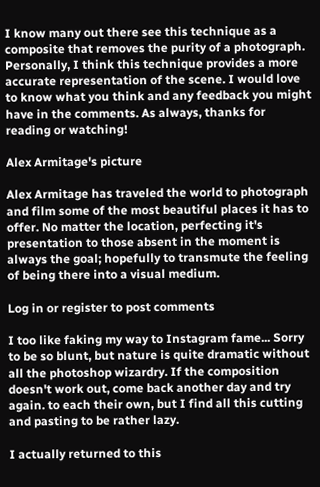I know many out there see this technique as a composite that removes the purity of a photograph. Personally, I think this technique provides a more accurate representation of the scene. I would love to know what you think and any feedback you might have in the comments. As always, thanks for reading or watching!

Alex Armitage's picture

Alex Armitage has traveled the world to photograph and film some of the most beautiful places it has to offer. No matter the location, perfecting it's presentation to those absent in the moment is always the goal; hopefully to transmute the feeling of being there into a visual medium.

Log in or register to post comments

I too like faking my way to Instagram fame... Sorry to be so blunt, but nature is quite dramatic without all the photoshop wizardry. If the composition doesn't work out, come back another day and try again. to each their own, but I find all this cutting and pasting to be rather lazy.

I actually returned to this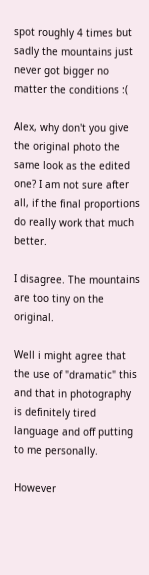spot roughly 4 times but sadly the mountains just never got bigger no matter the conditions :(

Alex, why don't you give the original photo the same look as the edited one? I am not sure after all, if the final proportions do really work that much better.

I disagree. The mountains are too tiny on the original.

Well i might agree that the use of "dramatic" this and that in photography is definitely tired language and off putting to me personally.

However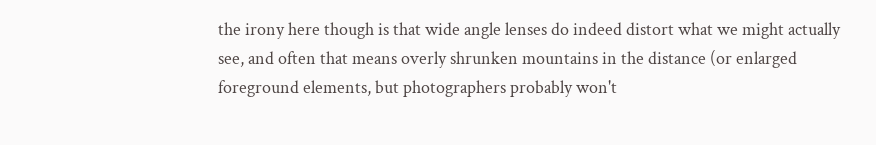the irony here though is that wide angle lenses do indeed distort what we might actually see, and often that means overly shrunken mountains in the distance (or enlarged foreground elements, but photographers probably won't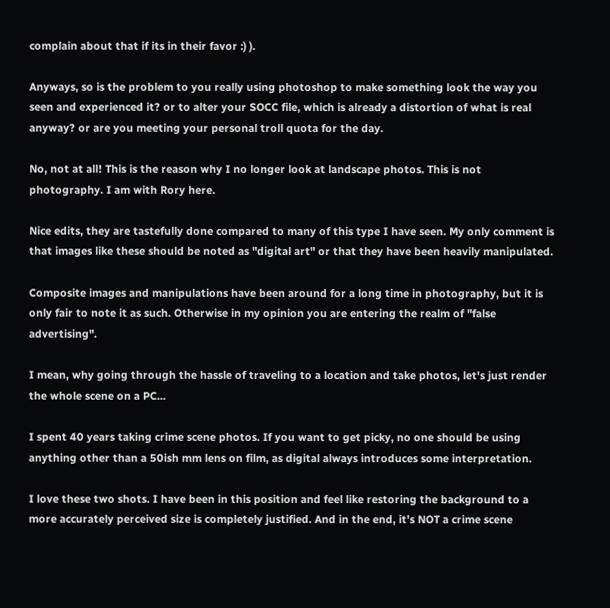complain about that if its in their favor :) ).

Anyways, so is the problem to you really using photoshop to make something look the way you seen and experienced it? or to alter your SOCC file, which is already a distortion of what is real anyway? or are you meeting your personal troll quota for the day.

No, not at all! This is the reason why I no longer look at landscape photos. This is not photography. I am with Rory here.

Nice edits, they are tastefully done compared to many of this type I have seen. My only comment is that images like these should be noted as "digital art" or that they have been heavily manipulated.

Composite images and manipulations have been around for a long time in photography, but it is only fair to note it as such. Otherwise in my opinion you are entering the realm of "false advertising".

I mean, why going through the hassle of traveling to a location and take photos, let's just render the whole scene on a PC...

I spent 40 years taking crime scene photos. If you want to get picky, no one should be using anything other than a 50ish mm lens on film, as digital always introduces some interpretation.

I love these two shots. I have been in this position and feel like restoring the background to a more accurately perceived size is completely justified. And in the end, it’s NOT a crime scene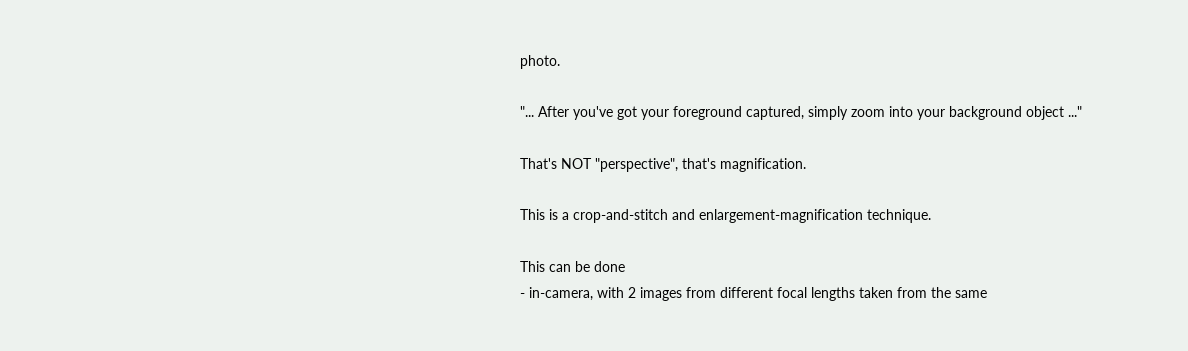photo.

"... After you've got your foreground captured, simply zoom into your background object ..."

That's NOT "perspective", that's magnification.

This is a crop-and-stitch and enlargement-magnification technique.

This can be done
- in-camera, with 2 images from different focal lengths taken from the same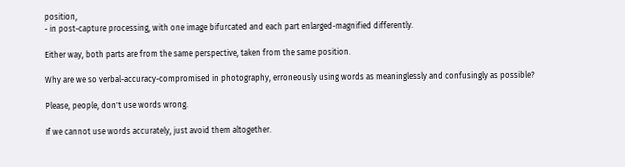position,
- in post-capture processing, with one image bifurcated and each part enlarged-magnified differently.

Either way, both parts are from the same perspective, taken from the same position.

Why are we so verbal-accuracy-compromised in photography, erroneously using words as meaninglessly and confusingly as possible?

Please, people, don't use words wrong.

If we cannot use words accurately, just avoid them altogether.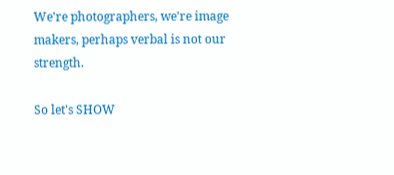We're photographers, we're image makers, perhaps verbal is not our strength.

So let's SHOW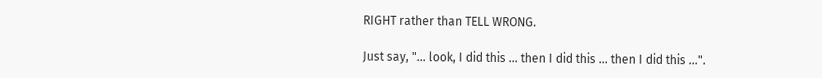RIGHT rather than TELL WRONG.

Just say, "... look, I did this ... then I did this ... then I did this ...".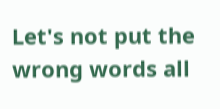Let's not put the wrong words all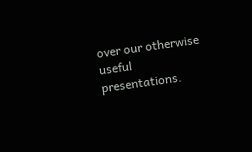over our otherwise useful presentations.